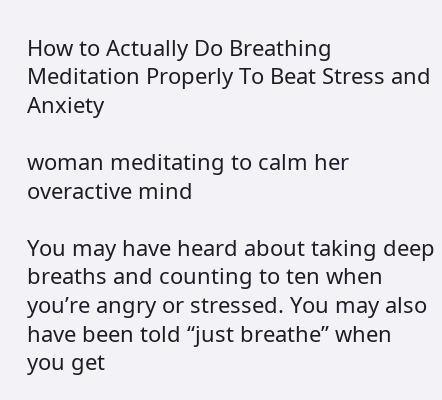How to Actually Do Breathing Meditation Properly To Beat Stress and Anxiety

woman meditating to calm her overactive mind

You may have heard about taking deep breaths and counting to ten when you’re angry or stressed. You may also have been told “just breathe” when you get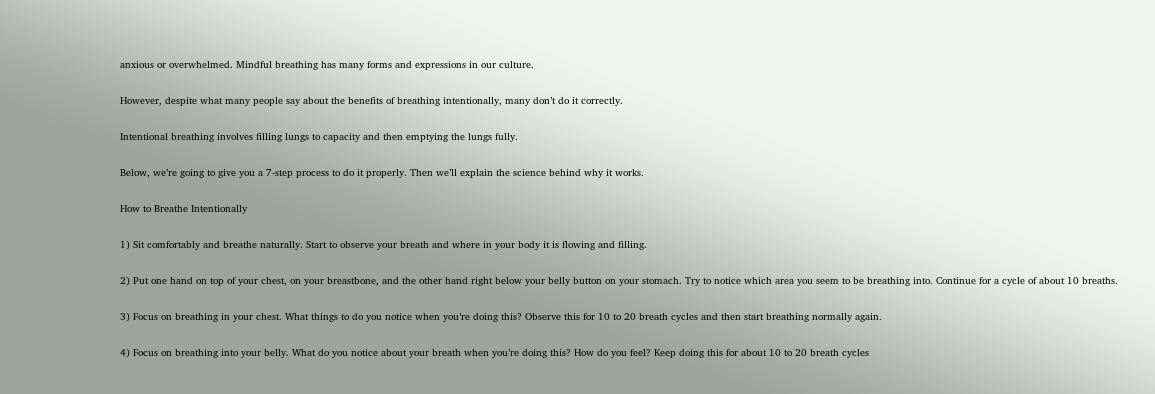anxious or overwhelmed. Mindful breathing has many forms and expressions in our culture.

However, despite what many people say about the benefits of breathing intentionally, many don’t do it correctly.

Intentional breathing involves filling lungs to capacity and then emptying the lungs fully.

Below, we’re going to give you a 7-step process to do it properly. Then we’ll explain the science behind why it works.

How to Breathe Intentionally

1) Sit comfortably and breathe naturally. Start to observe your breath and where in your body it is flowing and filling.

2) Put one hand on top of your chest, on your breastbone, and the other hand right below your belly button on your stomach. Try to notice which area you seem to be breathing into. Continue for a cycle of about 10 breaths.

3) Focus on breathing in your chest. What things to do you notice when you’re doing this? Observe this for 10 to 20 breath cycles and then start breathing normally again.

4) Focus on breathing into your belly. What do you notice about your breath when you’re doing this? How do you feel? Keep doing this for about 10 to 20 breath cycles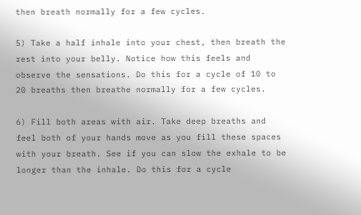then breath normally for a few cycles.

5) Take a half inhale into your chest, then breath the rest into your belly. Notice how this feels and observe the sensations. Do this for a cycle of 10 to 20 breaths then breathe normally for a few cycles.

6) Fill both areas with air. Take deep breaths and feel both of your hands move as you fill these spaces with your breath. See if you can slow the exhale to be longer than the inhale. Do this for a cycle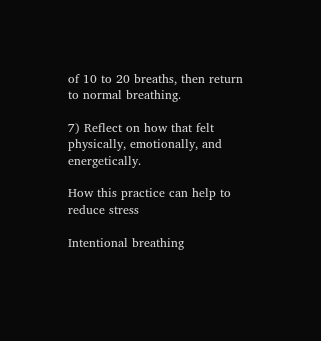of 10 to 20 breaths, then return to normal breathing.

7) Reflect on how that felt physically, emotionally, and energetically.

How this practice can help to reduce stress

Intentional breathing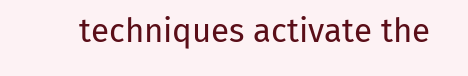techniques activate the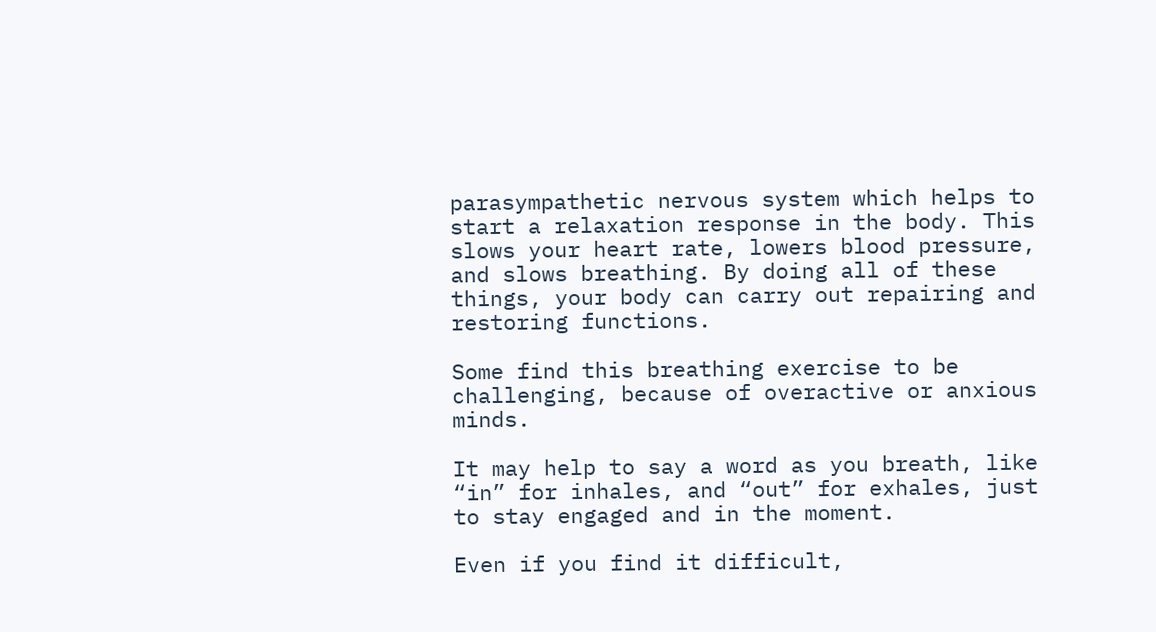parasympathetic nervous system which helps to start a relaxation response in the body. This slows your heart rate, lowers blood pressure, and slows breathing. By doing all of these things, your body can carry out repairing and restoring functions.

Some find this breathing exercise to be challenging, because of overactive or anxious minds.

It may help to say a word as you breath, like “in” for inhales, and “out” for exhales, just to stay engaged and in the moment.

Even if you find it difficult,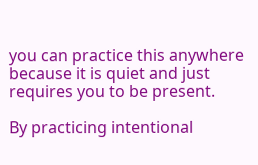you can practice this anywhere because it is quiet and just requires you to be present.

By practicing intentional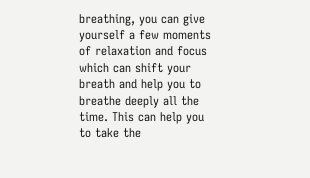breathing, you can give yourself a few moments of relaxation and focus which can shift your breath and help you to breathe deeply all the time. This can help you to take the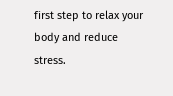first step to relax your body and reduce stress.